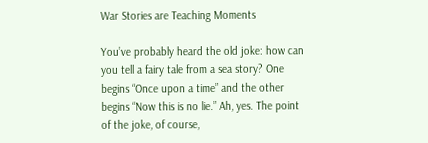War Stories are Teaching Moments

You’ve probably heard the old joke: how can you tell a fairy tale from a sea story? One begins “Once upon a time” and the other begins “Now this is no lie.” Ah, yes. The point of the joke, of course,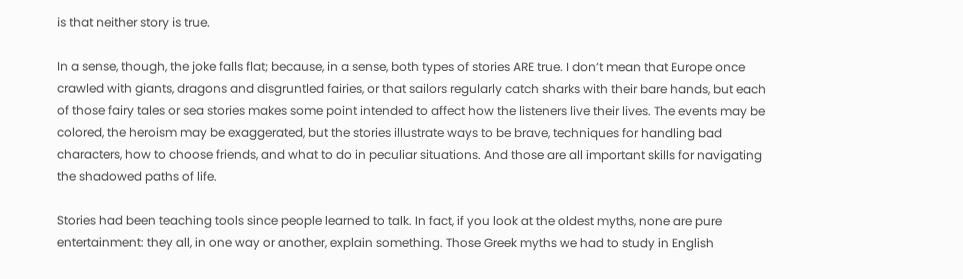is that neither story is true.

In a sense, though, the joke falls flat; because, in a sense, both types of stories ARE true. I don’t mean that Europe once crawled with giants, dragons and disgruntled fairies, or that sailors regularly catch sharks with their bare hands, but each of those fairy tales or sea stories makes some point intended to affect how the listeners live their lives. The events may be colored, the heroism may be exaggerated, but the stories illustrate ways to be brave, techniques for handling bad characters, how to choose friends, and what to do in peculiar situations. And those are all important skills for navigating the shadowed paths of life.

Stories had been teaching tools since people learned to talk. In fact, if you look at the oldest myths, none are pure entertainment: they all, in one way or another, explain something. Those Greek myths we had to study in English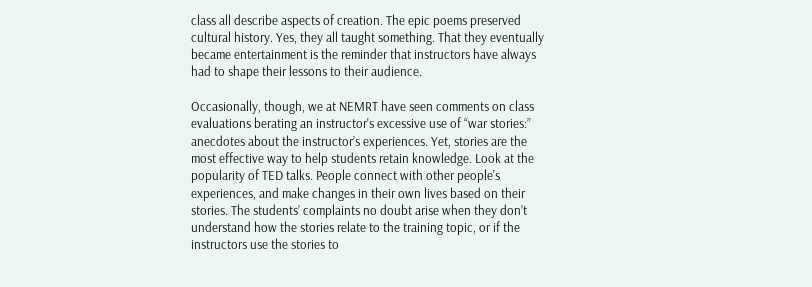class all describe aspects of creation. The epic poems preserved cultural history. Yes, they all taught something. That they eventually became entertainment is the reminder that instructors have always had to shape their lessons to their audience.

Occasionally, though, we at NEMRT have seen comments on class evaluations berating an instructor's excessive use of “war stories:” anecdotes about the instructor’s experiences. Yet, stories are the most effective way to help students retain knowledge. Look at the popularity of TED talks. People connect with other people's experiences, and make changes in their own lives based on their stories. The students’ complaints no doubt arise when they don’t understand how the stories relate to the training topic, or if the instructors use the stories to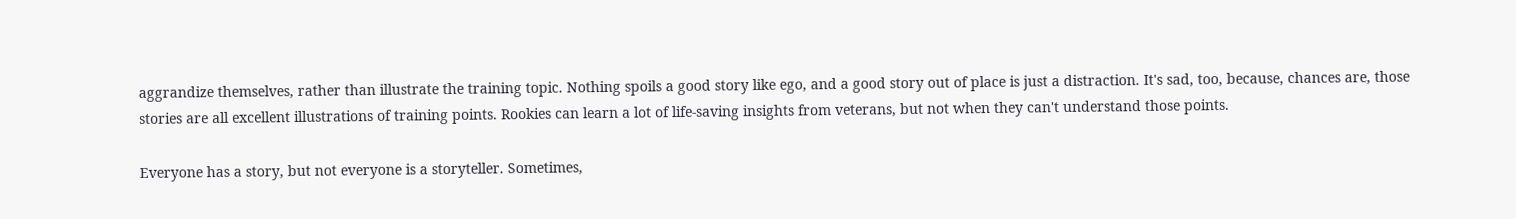aggrandize themselves, rather than illustrate the training topic. Nothing spoils a good story like ego, and a good story out of place is just a distraction. It's sad, too, because, chances are, those stories are all excellent illustrations of training points. Rookies can learn a lot of life-saving insights from veterans, but not when they can't understand those points.

Everyone has a story, but not everyone is a storyteller. Sometimes,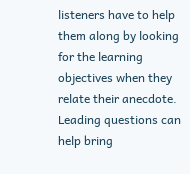listeners have to help them along by looking for the learning objectives when they relate their anecdote. Leading questions can help bring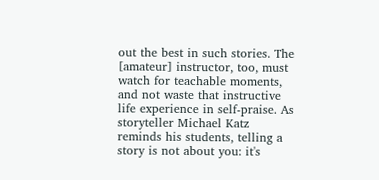out the best in such stories. The [amateur] instructor, too, must watch for teachable moments, and not waste that instructive life experience in self-praise. As storyteller Michael Katz reminds his students, telling a story is not about you: it's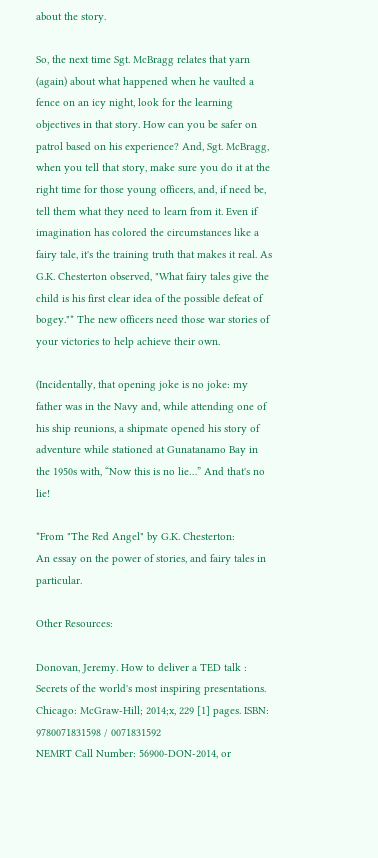about the story.

So, the next time Sgt. McBragg relates that yarn (again) about what happened when he vaulted a fence on an icy night, look for the learning objectives in that story. How can you be safer on patrol based on his experience? And, Sgt. McBragg, when you tell that story, make sure you do it at the right time for those young officers, and, if need be, tell them what they need to learn from it. Even if imagination has colored the circumstances like a fairy tale, it's the training truth that makes it real. As G.K. Chesterton observed, "What fairy tales give the child is his first clear idea of the possible defeat of bogey."* The new officers need those war stories of your victories to help achieve their own.

(Incidentally, that opening joke is no joke: my father was in the Navy and, while attending one of his ship reunions, a shipmate opened his story of adventure while stationed at Gunatanamo Bay in the 1950s with, “Now this is no lie…” And that's no lie!

*From "The Red Angel" by G.K. Chesterton:
An essay on the power of stories, and fairy tales in particular.

Other Resources:

Donovan, Jeremy. How to deliver a TED talk : Secrets of the world's most inspiring presentations. Chicago: McGraw-Hill; 2014;x, 229 [1] pages. ISBN: 9780071831598 / 0071831592
NEMRT Call Number: 56900-DON-2014, or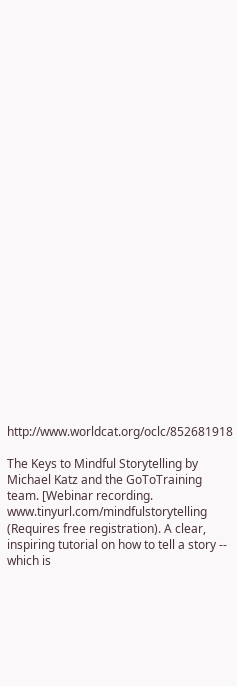http://www.worldcat.org/oclc/852681918

The Keys to Mindful Storytelling by Michael Katz and the GoToTraining team. [Webinar recording. www.tinyurl.com/mindfulstorytelling (Requires free registration). A clear, inspiring tutorial on how to tell a story -- which is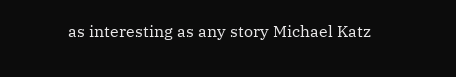as interesting as any story Michael Katz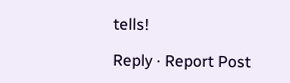tells!

Reply · Report Post